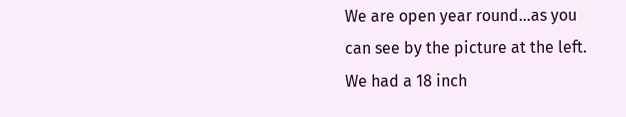We are open year round...as you
can see by the picture at the left.
We had a 18 inch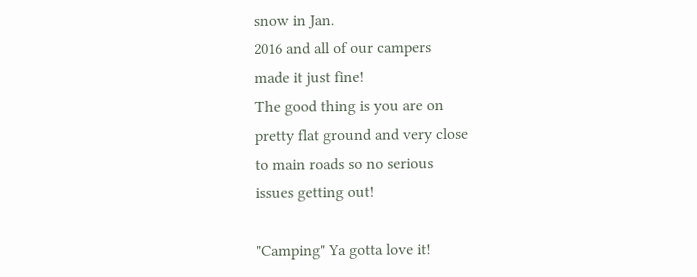snow in Jan.
2016 and all of our campers
made it just fine!
The good thing is you are on
pretty flat ground and very close
to main roads so no serious
issues getting out!

"Camping" Ya gotta love it!